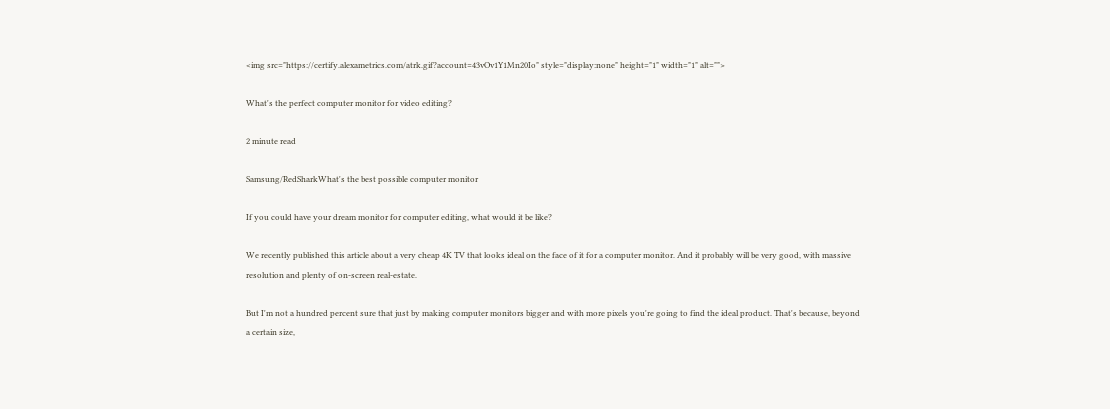<img src="https://certify.alexametrics.com/atrk.gif?account=43vOv1Y1Mn20Io" style="display:none" height="1" width="1" alt="">

What's the perfect computer monitor for video editing?

2 minute read

Samsung/RedSharkWhat's the best possible computer monitor

If you could have your dream monitor for computer editing, what would it be like?

We recently published this article about a very cheap 4K TV that looks ideal on the face of it for a computer monitor. And it probably will be very good, with massive resolution and plenty of on-screen real-estate.

But I'm not a hundred percent sure that just by making computer monitors bigger and with more pixels you're going to find the ideal product. That's because, beyond a certain size,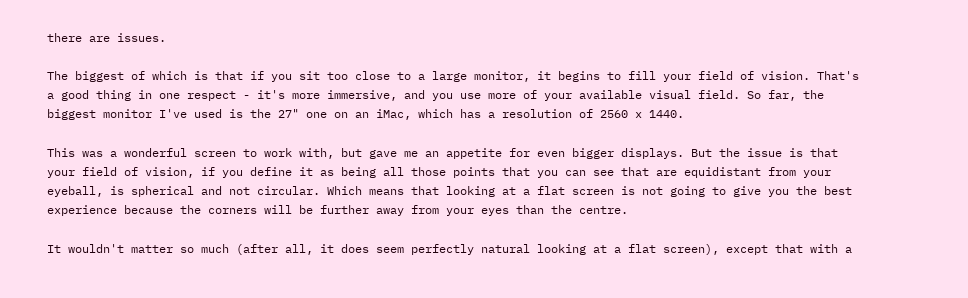there are issues.

The biggest of which is that if you sit too close to a large monitor, it begins to fill your field of vision. That's a good thing in one respect - it's more immersive, and you use more of your available visual field. So far, the biggest monitor I've used is the 27" one on an iMac, which has a resolution of 2560 x 1440.

This was a wonderful screen to work with, but gave me an appetite for even bigger displays. But the issue is that your field of vision, if you define it as being all those points that you can see that are equidistant from your eyeball, is spherical and not circular. Which means that looking at a flat screen is not going to give you the best experience because the corners will be further away from your eyes than the centre.

It wouldn't matter so much (after all, it does seem perfectly natural looking at a flat screen), except that with a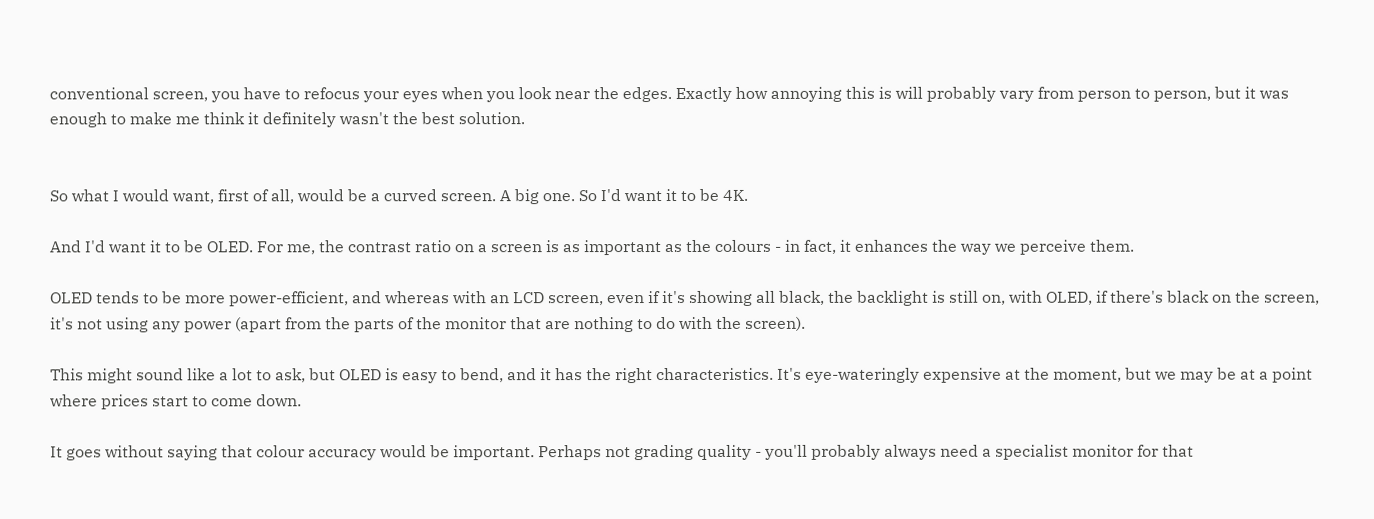conventional screen, you have to refocus your eyes when you look near the edges. Exactly how annoying this is will probably vary from person to person, but it was enough to make me think it definitely wasn't the best solution.


So what I would want, first of all, would be a curved screen. A big one. So I'd want it to be 4K.

And I'd want it to be OLED. For me, the contrast ratio on a screen is as important as the colours - in fact, it enhances the way we perceive them.

OLED tends to be more power-efficient, and whereas with an LCD screen, even if it's showing all black, the backlight is still on, with OLED, if there's black on the screen, it's not using any power (apart from the parts of the monitor that are nothing to do with the screen).

This might sound like a lot to ask, but OLED is easy to bend, and it has the right characteristics. It's eye-wateringly expensive at the moment, but we may be at a point where prices start to come down.

It goes without saying that colour accuracy would be important. Perhaps not grading quality - you'll probably always need a specialist monitor for that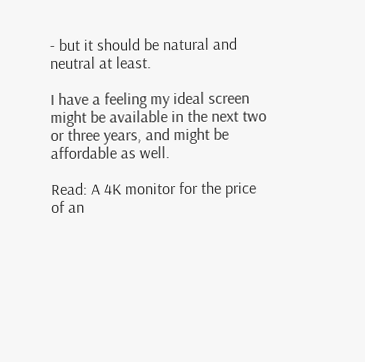- but it should be natural and neutral at least.

I have a feeling my ideal screen might be available in the next two or three years, and might be affordable as well.

Read: A 4K monitor for the price of an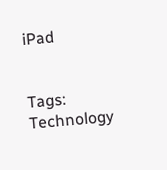iPad


Tags: Technology